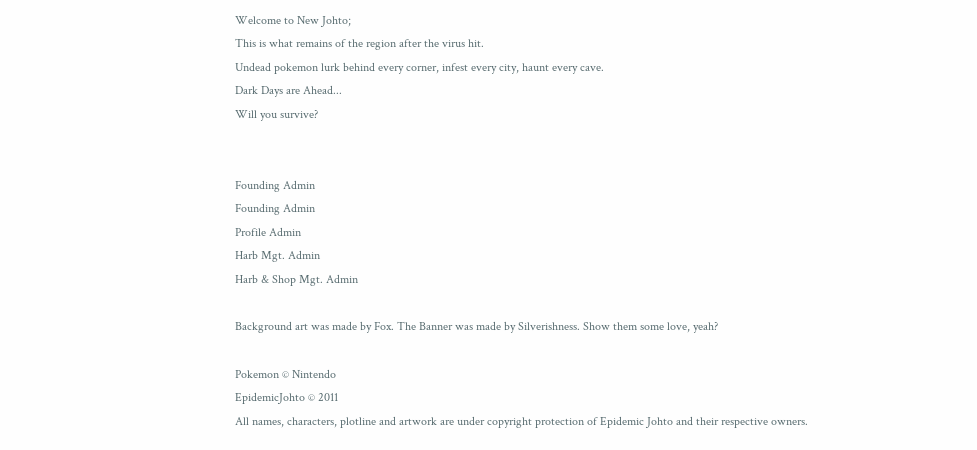Welcome to New Johto;
This is what remains of the region after the virus hit.
Undead pokemon lurk behind every corner, infest every city, haunt every cave.
Dark Days are Ahead...
Will you survive?


Founding Admin
Founding Admin
Profile Admin
Harb Mgt. Admin
Harb & Shop Mgt. Admin

Background art was made by Fox. The Banner was made by Silverishness. Show them some love, yeah?

Pokemon © Nintendo
EpidemicJohto © 2011
All names, characters, plotline and artwork are under copyright protection of Epidemic Johto and their respective owners.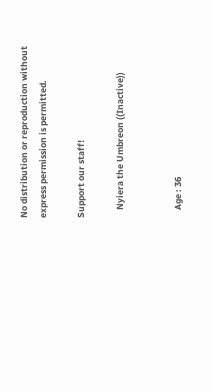No distribution or reproduction without express permission is permitted.

Support our staff!

    Nyiera the Umbreon ((Inactive))


    Age : 36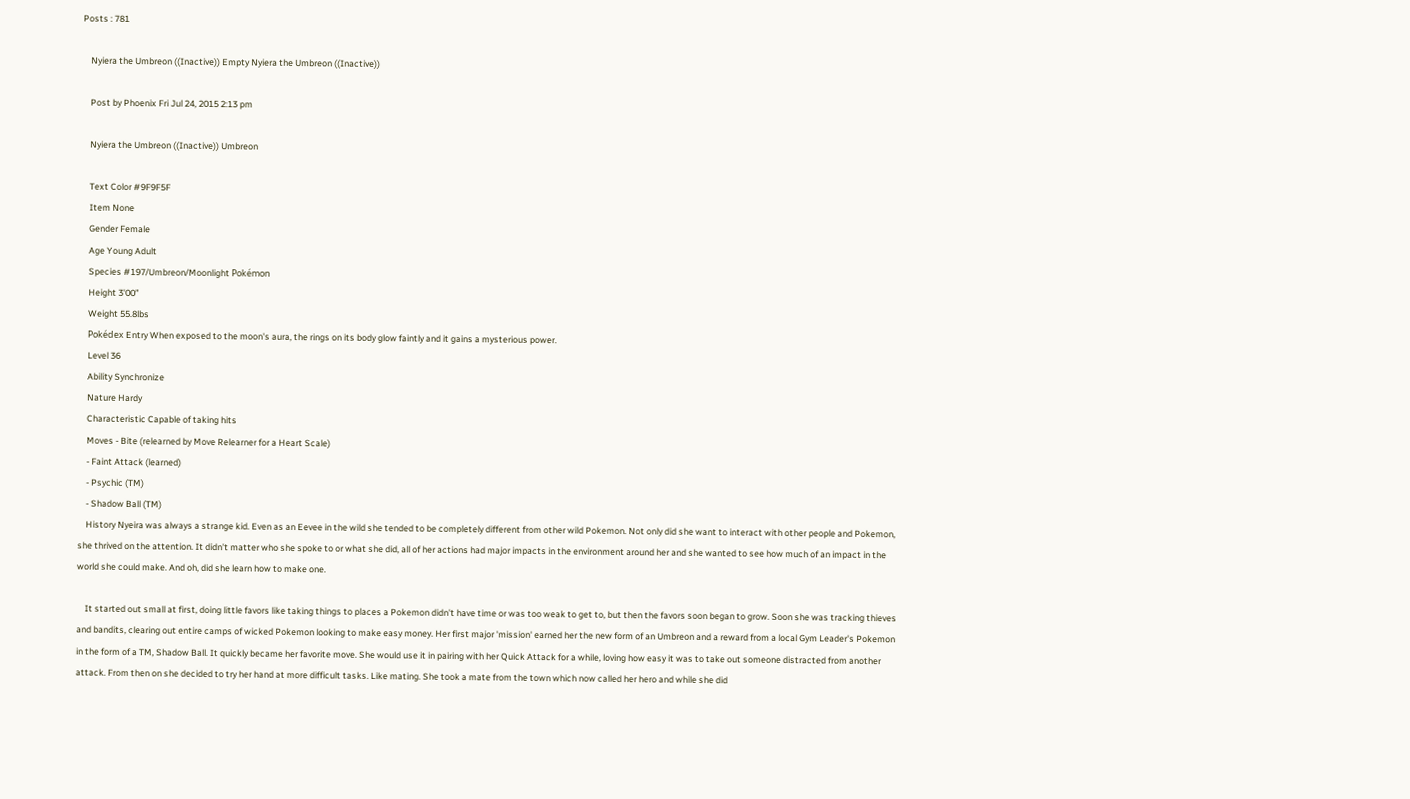Posts : 781

    Nyiera the Umbreon ((Inactive)) Empty Nyiera the Umbreon ((Inactive))

    Post by Phoenix Fri Jul 24, 2015 2:13 pm

    Nyiera the Umbreon ((Inactive)) Umbreon

    Text Color #9F9F5F
    Item None
    Gender Female
    Age Young Adult
    Species #197/Umbreon/Moonlight Pokémon
    Height 3'00”
    Weight 55.8lbs
    Pokédex Entry When exposed to the moon's aura, the rings on its body glow faintly and it gains a mysterious power.
    Level 36
    Ability Synchronize
    Nature Hardy
    Characteristic Capable of taking hits
    Moves - Bite (relearned by Move Relearner for a Heart Scale)
    - Faint Attack (learned)
    - Psychic (TM)
    - Shadow Ball (TM)
    History Nyeira was always a strange kid. Even as an Eevee in the wild she tended to be completely different from other wild Pokemon. Not only did she want to interact with other people and Pokemon, she thrived on the attention. It didn't matter who she spoke to or what she did, all of her actions had major impacts in the environment around her and she wanted to see how much of an impact in the world she could make. And oh, did she learn how to make one.

    It started out small at first, doing little favors like taking things to places a Pokemon didn't have time or was too weak to get to, but then the favors soon began to grow. Soon she was tracking thieves and bandits, clearing out entire camps of wicked Pokemon looking to make easy money. Her first major 'mission' earned her the new form of an Umbreon and a reward from a local Gym Leader's Pokemon in the form of a TM, Shadow Ball. It quickly became her favorite move. She would use it in pairing with her Quick Attack for a while, loving how easy it was to take out someone distracted from another attack. From then on she decided to try her hand at more difficult tasks. Like mating. She took a mate from the town which now called her hero and while she did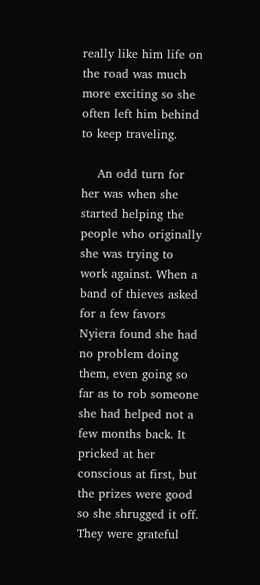really like him life on the road was much more exciting so she often left him behind to keep traveling.

    An odd turn for her was when she started helping the people who originally she was trying to work against. When a band of thieves asked for a few favors Nyiera found she had no problem doing them, even going so far as to rob someone she had helped not a few months back. It pricked at her conscious at first, but the prizes were good so she shrugged it off. They were grateful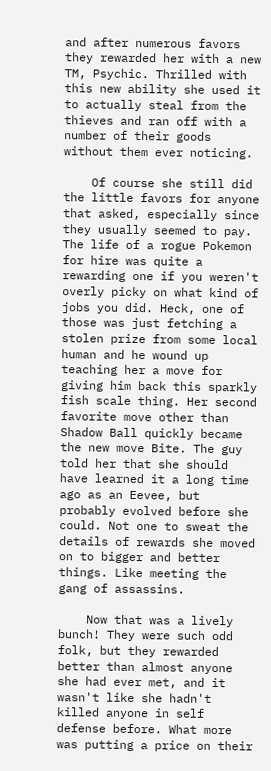and after numerous favors they rewarded her with a new TM, Psychic. Thrilled with this new ability she used it to actually steal from the thieves and ran off with a number of their goods without them ever noticing.

    Of course she still did the little favors for anyone that asked, especially since they usually seemed to pay. The life of a rogue Pokemon for hire was quite a rewarding one if you weren't overly picky on what kind of jobs you did. Heck, one of those was just fetching a stolen prize from some local human and he wound up teaching her a move for giving him back this sparkly fish scale thing. Her second favorite move other than Shadow Ball quickly became the new move Bite. The guy told her that she should have learned it a long time ago as an Eevee, but probably evolved before she could. Not one to sweat the details of rewards she moved on to bigger and better things. Like meeting the gang of assassins.

    Now that was a lively bunch! They were such odd folk, but they rewarded better than almost anyone she had ever met, and it wasn't like she hadn't killed anyone in self defense before. What more was putting a price on their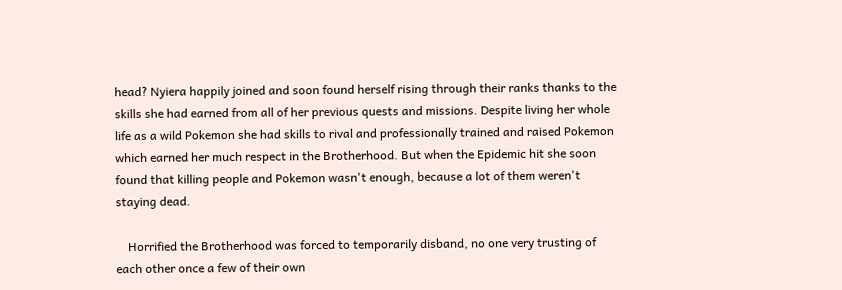head? Nyiera happily joined and soon found herself rising through their ranks thanks to the skills she had earned from all of her previous quests and missions. Despite living her whole life as a wild Pokemon she had skills to rival and professionally trained and raised Pokemon which earned her much respect in the Brotherhood. But when the Epidemic hit she soon found that killing people and Pokemon wasn't enough, because a lot of them weren't staying dead.

    Horrified the Brotherhood was forced to temporarily disband, no one very trusting of each other once a few of their own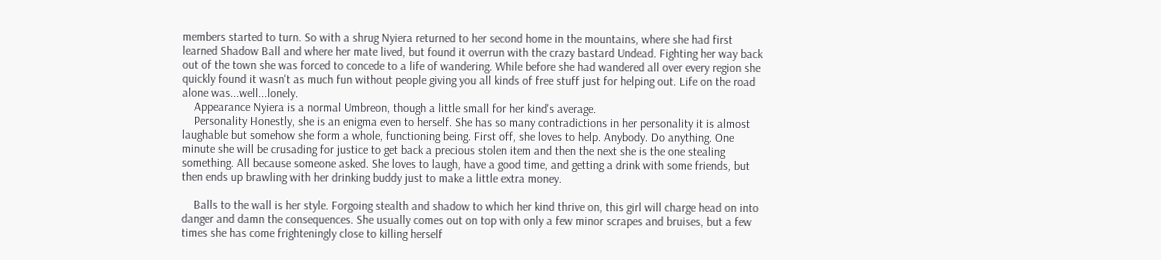members started to turn. So with a shrug Nyiera returned to her second home in the mountains, where she had first learned Shadow Ball and where her mate lived, but found it overrun with the crazy bastard Undead. Fighting her way back out of the town she was forced to concede to a life of wandering. While before she had wandered all over every region she quickly found it wasn't as much fun without people giving you all kinds of free stuff just for helping out. Life on the road alone was...well...lonely.
    Appearance Nyiera is a normal Umbreon, though a little small for her kind's average.
    Personality Honestly, she is an enigma even to herself. She has so many contradictions in her personality it is almost laughable but somehow she form a whole, functioning being. First off, she loves to help. Anybody. Do anything. One minute she will be crusading for justice to get back a precious stolen item and then the next she is the one stealing something. All because someone asked. She loves to laugh, have a good time, and getting a drink with some friends, but then ends up brawling with her drinking buddy just to make a little extra money.

    Balls to the wall is her style. Forgoing stealth and shadow to which her kind thrive on, this girl will charge head on into danger and damn the consequences. She usually comes out on top with only a few minor scrapes and bruises, but a few times she has come frighteningly close to killing herself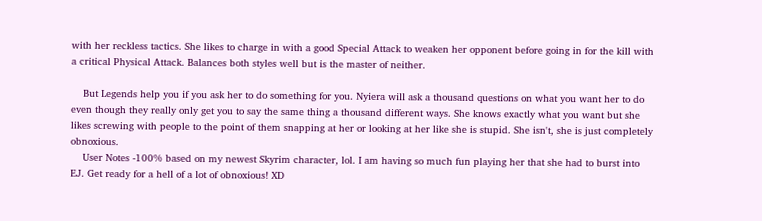with her reckless tactics. She likes to charge in with a good Special Attack to weaken her opponent before going in for the kill with a critical Physical Attack. Balances both styles well but is the master of neither.

    But Legends help you if you ask her to do something for you. Nyiera will ask a thousand questions on what you want her to do even though they really only get you to say the same thing a thousand different ways. She knows exactly what you want but she likes screwing with people to the point of them snapping at her or looking at her like she is stupid. She isn't, she is just completely obnoxious.
    User Notes -100% based on my newest Skyrim character, lol. I am having so much fun playing her that she had to burst into EJ. Get ready for a hell of a lot of obnoxious! XD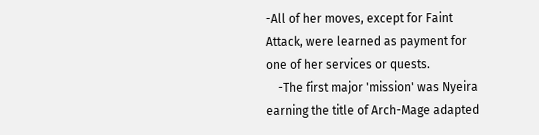-All of her moves, except for Faint Attack, were learned as payment for one of her services or quests.
    -The first major 'mission' was Nyeira earning the title of Arch-Mage adapted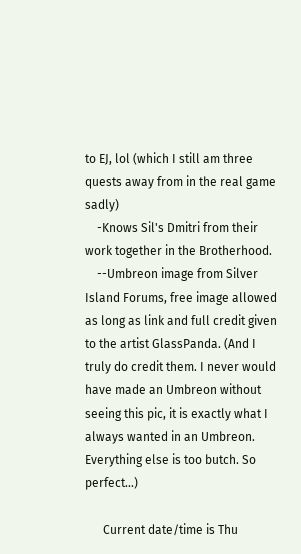to EJ, lol (which I still am three quests away from in the real game sadly)
    -Knows Sil's Dmitri from their work together in the Brotherhood.
    --Umbreon image from Silver Island Forums, free image allowed as long as link and full credit given to the artist GlassPanda. (And I truly do credit them. I never would have made an Umbreon without seeing this pic, it is exactly what I always wanted in an Umbreon. Everything else is too butch. So perfect...)

      Current date/time is Thu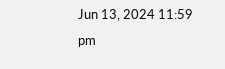Jun 13, 2024 11:59 pm